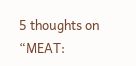5 thoughts on “MEAT: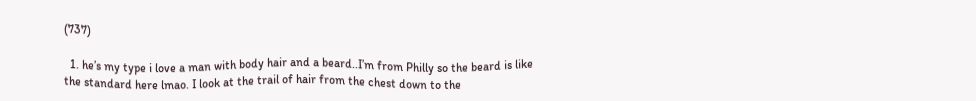(737)

  1. he’s my type i love a man with body hair and a beard..I’m from Philly so the beard is like the standard here lmao. I look at the trail of hair from the chest down to the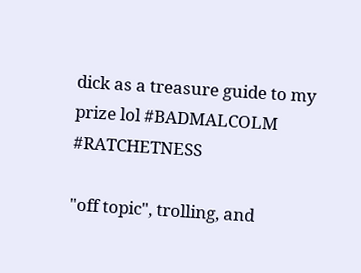dick as a treasure guide to my prize lol #BADMALCOLM #RATCHETNESS

"off topic", trolling, and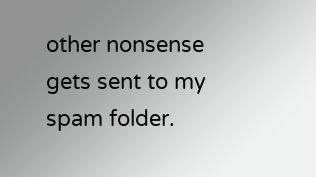other nonsense gets sent to my spam folder.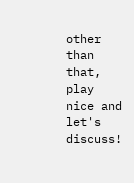other than that, play nice and let's discuss!